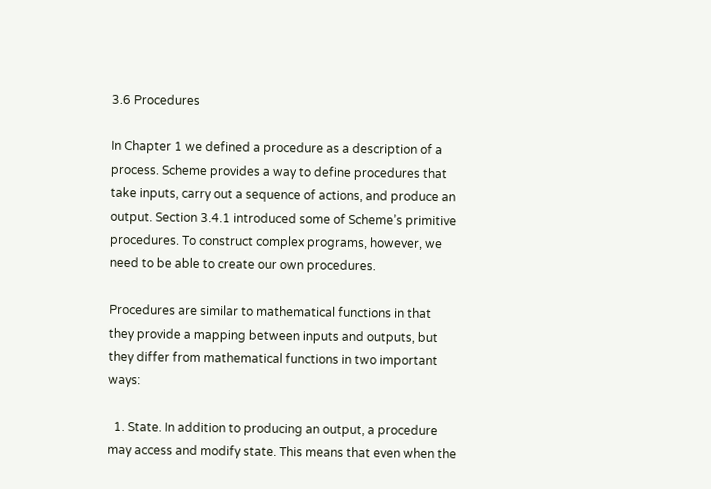3.6 Procedures

In Chapter 1 we defined a procedure as a description of a process. Scheme provides a way to define procedures that take inputs, carry out a sequence of actions, and produce an output. Section 3.4.1 introduced some of Scheme’s primitive procedures. To construct complex programs, however, we need to be able to create our own procedures.

Procedures are similar to mathematical functions in that they provide a mapping between inputs and outputs, but they differ from mathematical functions in two important ways:

  1. State. In addition to producing an output, a procedure may access and modify state. This means that even when the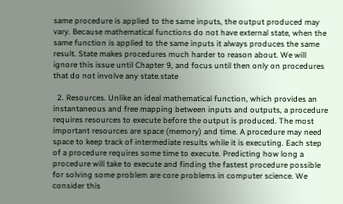same procedure is applied to the same inputs, the output produced may vary. Because mathematical functions do not have external state, when the same function is applied to the same inputs it always produces the same result. State makes procedures much harder to reason about. We will ignore this issue until Chapter 9, and focus until then only on procedures that do not involve any state.state

  2. Resources. Unlike an ideal mathematical function, which provides an instantaneous and free mapping between inputs and outputs, a procedure requires resources to execute before the output is produced. The most important resources are space (memory) and time. A procedure may need space to keep track of intermediate results while it is executing. Each step of a procedure requires some time to execute. Predicting how long a procedure will take to execute and finding the fastest procedure possible for solving some problem are core problems in computer science. We consider this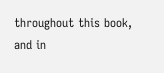throughout this book, and in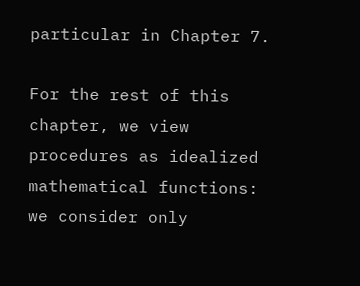particular in Chapter 7.

For the rest of this chapter, we view procedures as idealized mathematical functions: we consider only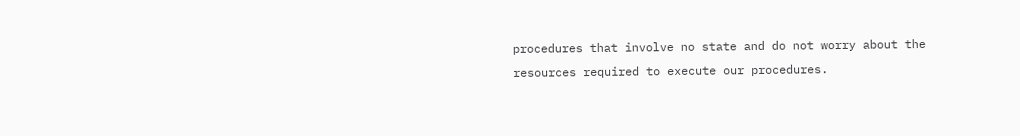procedures that involve no state and do not worry about the resources required to execute our procedures.